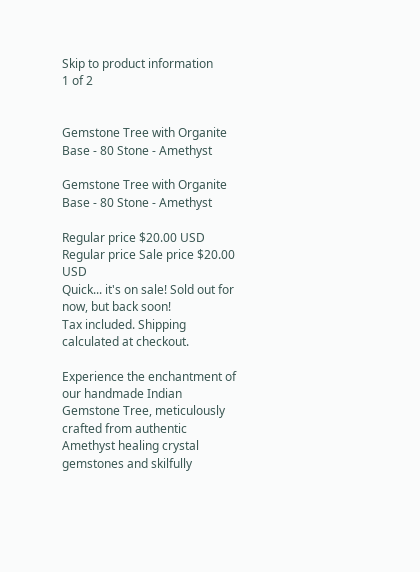Skip to product information
1 of 2


Gemstone Tree with Organite Base - 80 Stone - Amethyst

Gemstone Tree with Organite Base - 80 Stone - Amethyst

Regular price $20.00 USD
Regular price Sale price $20.00 USD
Quick... it's on sale! Sold out for now, but back soon!
Tax included. Shipping calculated at checkout.

Experience the enchantment of our handmade Indian Gemstone Tree, meticulously crafted from authentic Amethyst healing crystal gemstones and skilfully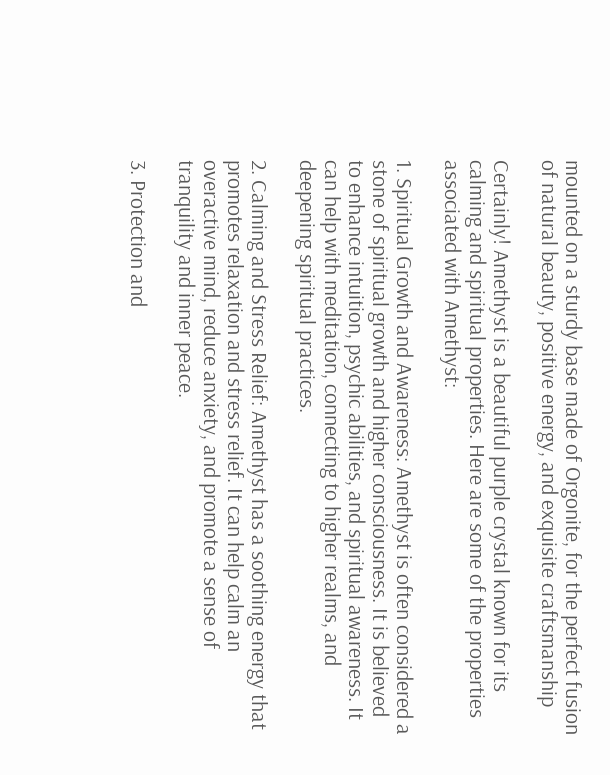mounted on a sturdy base made of Orgonite, for the perfect fusion of natural beauty, positive energy, and exquisite craftsmanship

Certainly! Amethyst is a beautiful purple crystal known for its calming and spiritual properties. Here are some of the properties associated with Amethyst:

1. Spiritual Growth and Awareness: Amethyst is often considered a stone of spiritual growth and higher consciousness. It is believed to enhance intuition, psychic abilities, and spiritual awareness. It can help with meditation, connecting to higher realms, and deepening spiritual practices.

2. Calming and Stress Relief: Amethyst has a soothing energy that promotes relaxation and stress relief. It can help calm an overactive mind, reduce anxiety, and promote a sense of tranquility and inner peace.

3. Protection and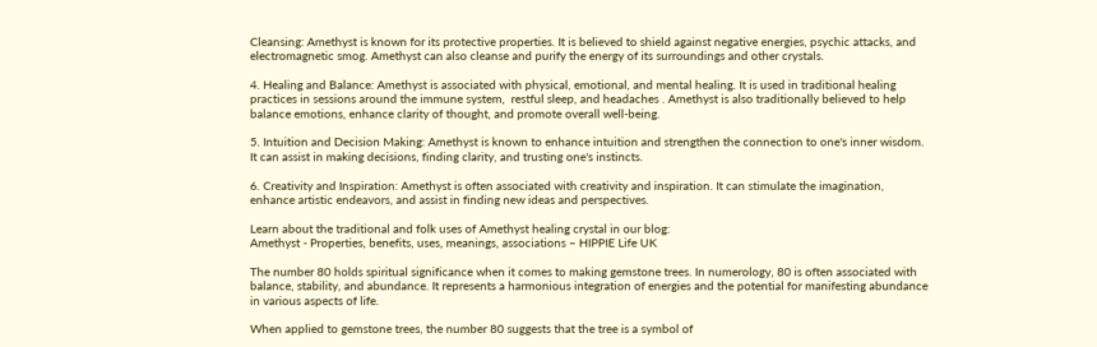Cleansing: Amethyst is known for its protective properties. It is believed to shield against negative energies, psychic attacks, and electromagnetic smog. Amethyst can also cleanse and purify the energy of its surroundings and other crystals.

4. Healing and Balance: Amethyst is associated with physical, emotional, and mental healing. It is used in traditional healing practices in sessions around the immune system,  restful sleep, and headaches . Amethyst is also traditionally believed to help balance emotions, enhance clarity of thought, and promote overall well-being.

5. Intuition and Decision Making: Amethyst is known to enhance intuition and strengthen the connection to one's inner wisdom. It can assist in making decisions, finding clarity, and trusting one's instincts.

6. Creativity and Inspiration: Amethyst is often associated with creativity and inspiration. It can stimulate the imagination, enhance artistic endeavors, and assist in finding new ideas and perspectives.

Learn about the traditional and folk uses of Amethyst healing crystal in our blog:
Amethyst - Properties, benefits, uses, meanings, associations – HIPPIE Life UK

The number 80 holds spiritual significance when it comes to making gemstone trees. In numerology, 80 is often associated with balance, stability, and abundance. It represents a harmonious integration of energies and the potential for manifesting abundance in various aspects of life.

When applied to gemstone trees, the number 80 suggests that the tree is a symbol of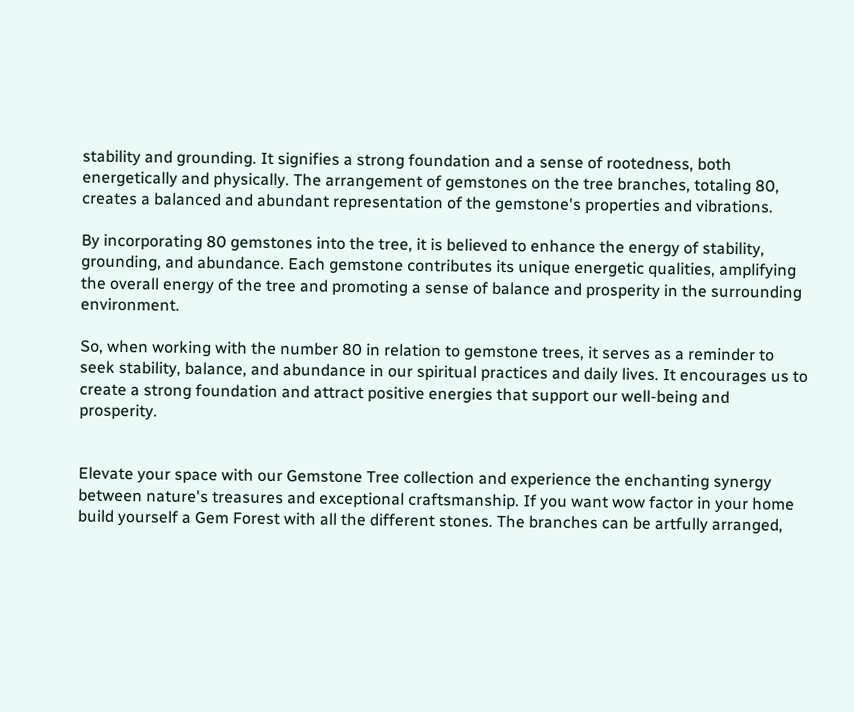stability and grounding. It signifies a strong foundation and a sense of rootedness, both energetically and physically. The arrangement of gemstones on the tree branches, totaling 80, creates a balanced and abundant representation of the gemstone's properties and vibrations.

By incorporating 80 gemstones into the tree, it is believed to enhance the energy of stability, grounding, and abundance. Each gemstone contributes its unique energetic qualities, amplifying the overall energy of the tree and promoting a sense of balance and prosperity in the surrounding environment.

So, when working with the number 80 in relation to gemstone trees, it serves as a reminder to seek stability, balance, and abundance in our spiritual practices and daily lives. It encourages us to create a strong foundation and attract positive energies that support our well-being and prosperity.


Elevate your space with our Gemstone Tree collection and experience the enchanting synergy between nature's treasures and exceptional craftsmanship. If you want wow factor in your home build yourself a Gem Forest with all the different stones. The branches can be artfully arranged,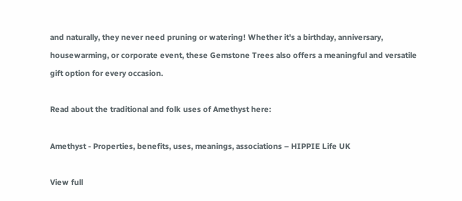and naturally, they never need pruning or watering! Whether it's a birthday, anniversary, housewarming, or corporate event, these Gemstone Trees also offers a meaningful and versatile gift option for every occasion.

Read about the traditional and folk uses of Amethyst here:

Amethyst - Properties, benefits, uses, meanings, associations – HIPPIE Life UK

View full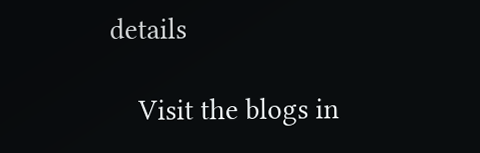details

    Visit the blogs in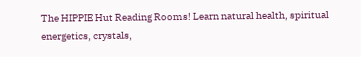The HIPPIE Hut Reading Rooms! Learn natural health, spiritual energetics, crystals,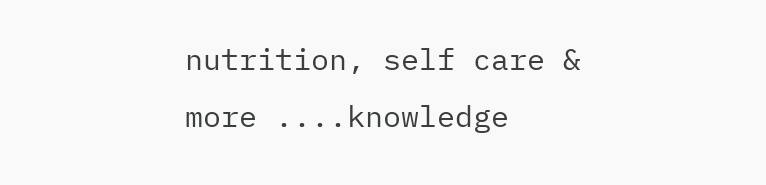nutrition, self care & more ....knowledge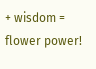+ wisdom = flower power!